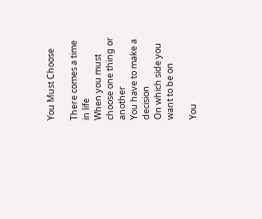You Must Choose

There comes a time in life
When you must choose one thing or another
You have to make a decision
On which side you want to be on

You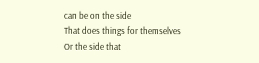can be on the side
That does things for themselves
Or the side that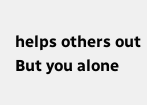helps others out
But you alone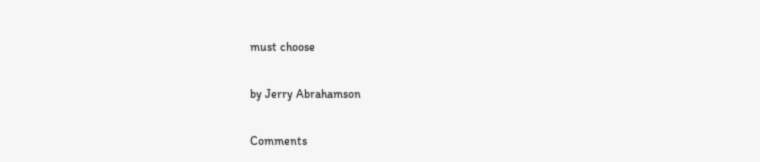must choose

by Jerry Abrahamson

Comments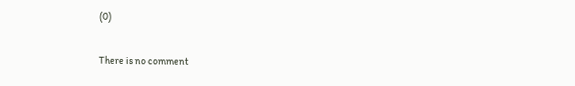(0)

There is no comment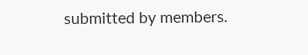submitted by members.